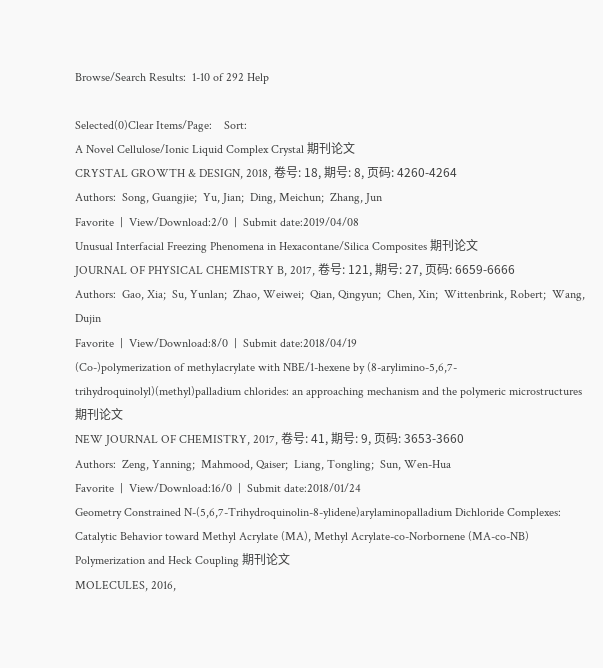Browse/Search Results:  1-10 of 292 Help

Selected(0)Clear Items/Page:    Sort:
A Novel Cellulose/Ionic Liquid Complex Crystal 期刊论文
CRYSTAL GROWTH & DESIGN, 2018, 卷号: 18, 期号: 8, 页码: 4260-4264
Authors:  Song, Guangjie;  Yu, Jian;  Ding, Meichun;  Zhang, Jun
Favorite  |  View/Download:2/0  |  Submit date:2019/04/08
Unusual Interfacial Freezing Phenomena in Hexacontane/Silica Composites 期刊论文
JOURNAL OF PHYSICAL CHEMISTRY B, 2017, 卷号: 121, 期号: 27, 页码: 6659-6666
Authors:  Gao, Xia;  Su, Yunlan;  Zhao, Weiwei;  Qian, Qingyun;  Chen, Xin;  Wittenbrink, Robert;  Wang, Dujin
Favorite  |  View/Download:8/0  |  Submit date:2018/04/19
(Co-)polymerization of methylacrylate with NBE/1-hexene by (8-arylimino-5,6,7-trihydroquinolyl)(methyl)palladium chlorides: an approaching mechanism and the polymeric microstructures 期刊论文
NEW JOURNAL OF CHEMISTRY, 2017, 卷号: 41, 期号: 9, 页码: 3653-3660
Authors:  Zeng, Yanning;  Mahmood, Qaiser;  Liang, Tongling;  Sun, Wen-Hua
Favorite  |  View/Download:16/0  |  Submit date:2018/01/24
Geometry Constrained N-(5,6,7-Trihydroquinolin-8-ylidene)arylaminopalladium Dichloride Complexes: Catalytic Behavior toward Methyl Acrylate (MA), Methyl Acrylate-co-Norbornene (MA-co-NB) Polymerization and Heck Coupling 期刊论文
MOLECULES, 2016,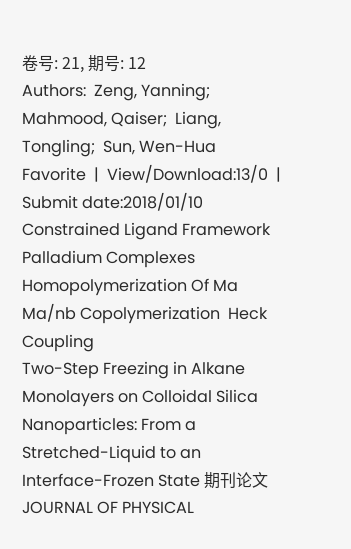卷号: 21, 期号: 12
Authors:  Zeng, Yanning;  Mahmood, Qaiser;  Liang, Tongling;  Sun, Wen-Hua
Favorite  |  View/Download:13/0  |  Submit date:2018/01/10
Constrained Ligand Framework  Palladium Complexes  Homopolymerization Of Ma  Ma/nb Copolymerization  Heck Coupling
Two-Step Freezing in Alkane Monolayers on Colloidal Silica Nanoparticles: From a Stretched-Liquid to an Interface-Frozen State 期刊论文
JOURNAL OF PHYSICAL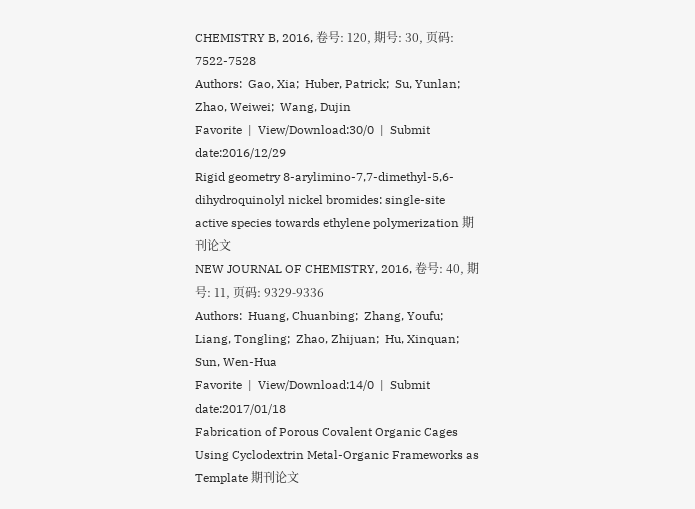CHEMISTRY B, 2016, 卷号: 120, 期号: 30, 页码: 7522-7528
Authors:  Gao, Xia;  Huber, Patrick;  Su, Yunlan;  Zhao, Weiwei;  Wang, Dujin
Favorite  |  View/Download:30/0  |  Submit date:2016/12/29
Rigid geometry 8-arylimino-7,7-dimethyl-5,6-dihydroquinolyl nickel bromides: single-site active species towards ethylene polymerization 期刊论文
NEW JOURNAL OF CHEMISTRY, 2016, 卷号: 40, 期号: 11, 页码: 9329-9336
Authors:  Huang, Chuanbing;  Zhang, Youfu;  Liang, Tongling;  Zhao, Zhijuan;  Hu, Xinquan;  Sun, Wen-Hua
Favorite  |  View/Download:14/0  |  Submit date:2017/01/18
Fabrication of Porous Covalent Organic Cages Using Cyclodextrin Metal-Organic Frameworks as Template 期刊论文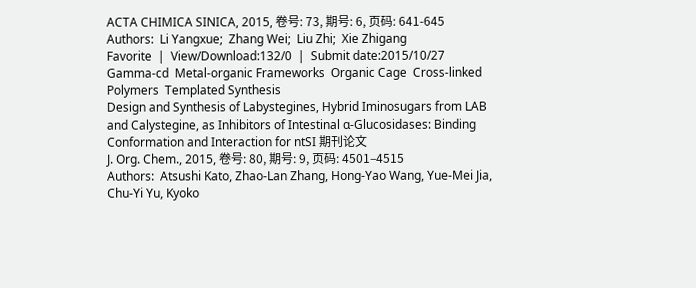ACTA CHIMICA SINICA, 2015, 卷号: 73, 期号: 6, 页码: 641-645
Authors:  Li Yangxue;  Zhang Wei;  Liu Zhi;  Xie Zhigang
Favorite  |  View/Download:132/0  |  Submit date:2015/10/27
Gamma-cd  Metal-organic Frameworks  Organic Cage  Cross-linked Polymers  Templated Synthesis
Design and Synthesis of Labystegines, Hybrid Iminosugars from LAB and Calystegine, as Inhibitors of Intestinal α-Glucosidases: Binding Conformation and Interaction for ntSI 期刊论文
J. Org. Chem., 2015, 卷号: 80, 期号: 9, 页码: 4501–4515
Authors:  Atsushi Kato, Zhao-Lan Zhang, Hong-Yao Wang, Yue-Mei Jia, Chu-Yi Yu, Kyoko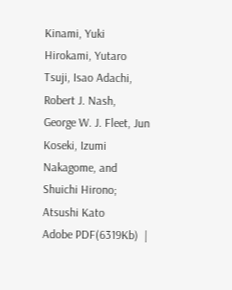Kinami, Yuki Hirokami, Yutaro Tsuji, Isao Adachi, Robert J. Nash, George W. J. Fleet, Jun Koseki, Izumi Nakagome, and Shuichi Hirono;  Atsushi Kato
Adobe PDF(6319Kb)  |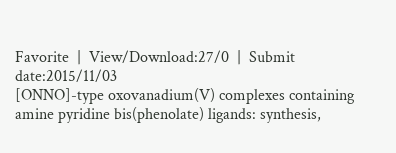Favorite  |  View/Download:27/0  |  Submit date:2015/11/03
[ONNO]-type oxovanadium(V) complexes containing amine pyridine bis(phenolate) ligands: synthesis,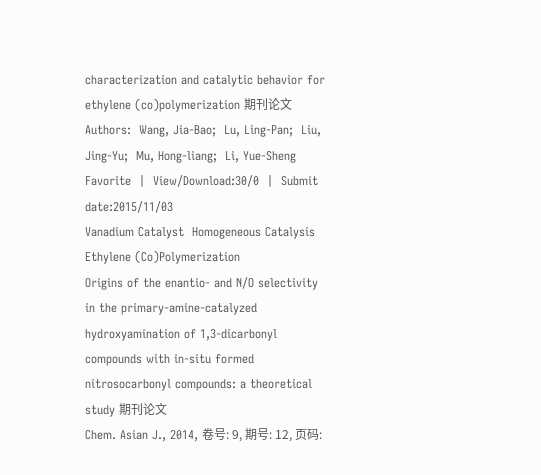characterization and catalytic behavior for ethylene (co)polymerization 期刊论文
Authors:  Wang, Jia-Bao;  Lu, Ling-Pan;  Liu, Jing-Yu;  Mu, Hong-liang;  Li, Yue-Sheng
Favorite  |  View/Download:30/0  |  Submit date:2015/11/03
Vanadium Catalyst  Homogeneous Catalysis  Ethylene (Co)Polymerization
Origins of the enantio- and N/O selectivity in the primary-amine-catalyzed hydroxyamination of 1,3-dicarbonyl compounds with in-situ formed nitrosocarbonyl compounds: a theoretical study 期刊论文
Chem. Asian J., 2014, 卷号: 9, 期号: 12, 页码: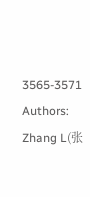3565-3571
Authors:  Zhang L(张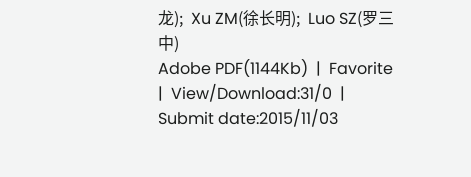龙);  Xu ZM(徐长明);  Luo SZ(罗三中)
Adobe PDF(1144Kb)  |  Favorite  |  View/Download:31/0  |  Submit date:2015/11/03